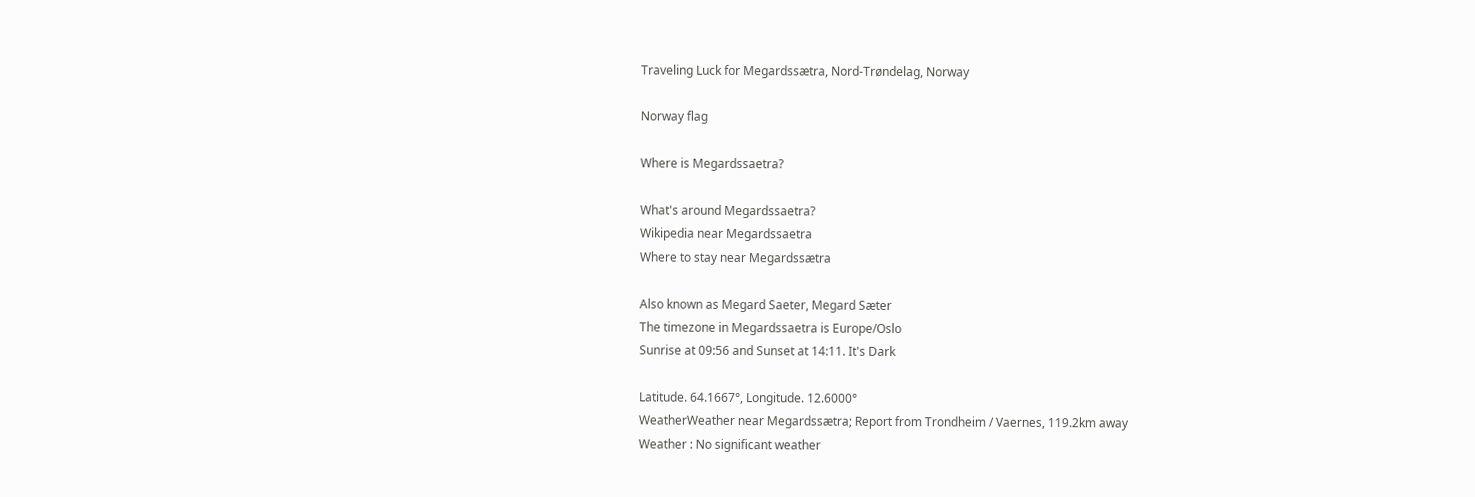Traveling Luck for Megardssætra, Nord-Trøndelag, Norway

Norway flag

Where is Megardssaetra?

What's around Megardssaetra?
Wikipedia near Megardssaetra
Where to stay near Megardssætra

Also known as Megard Saeter, Megard Sæter
The timezone in Megardssaetra is Europe/Oslo
Sunrise at 09:56 and Sunset at 14:11. It's Dark

Latitude. 64.1667°, Longitude. 12.6000°
WeatherWeather near Megardssætra; Report from Trondheim / Vaernes, 119.2km away
Weather : No significant weather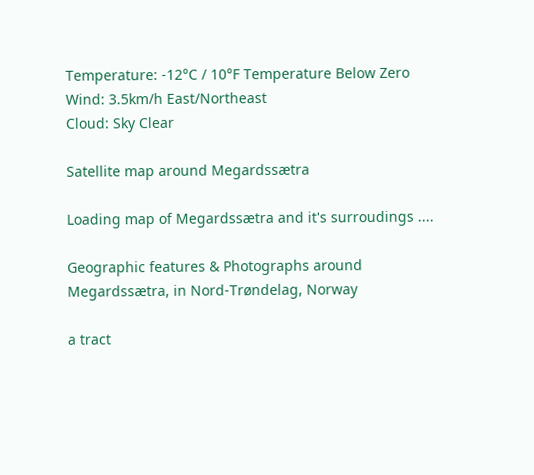Temperature: -12°C / 10°F Temperature Below Zero
Wind: 3.5km/h East/Northeast
Cloud: Sky Clear

Satellite map around Megardssætra

Loading map of Megardssætra and it's surroudings ....

Geographic features & Photographs around Megardssætra, in Nord-Trøndelag, Norway

a tract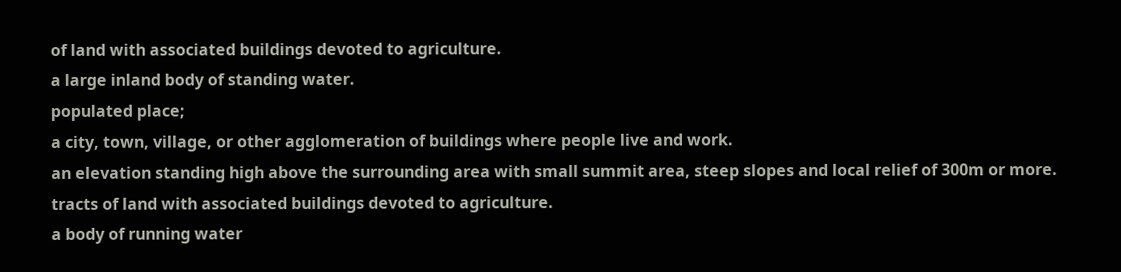of land with associated buildings devoted to agriculture.
a large inland body of standing water.
populated place;
a city, town, village, or other agglomeration of buildings where people live and work.
an elevation standing high above the surrounding area with small summit area, steep slopes and local relief of 300m or more.
tracts of land with associated buildings devoted to agriculture.
a body of running water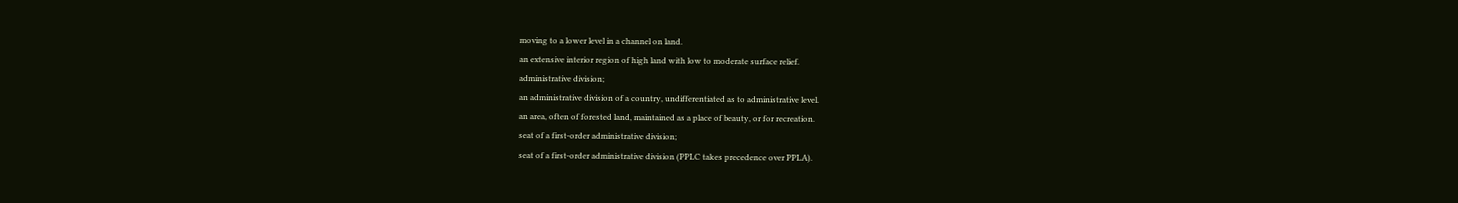moving to a lower level in a channel on land.
an extensive interior region of high land with low to moderate surface relief.
administrative division;
an administrative division of a country, undifferentiated as to administrative level.
an area, often of forested land, maintained as a place of beauty, or for recreation.
seat of a first-order administrative division;
seat of a first-order administrative division (PPLC takes precedence over PPLA).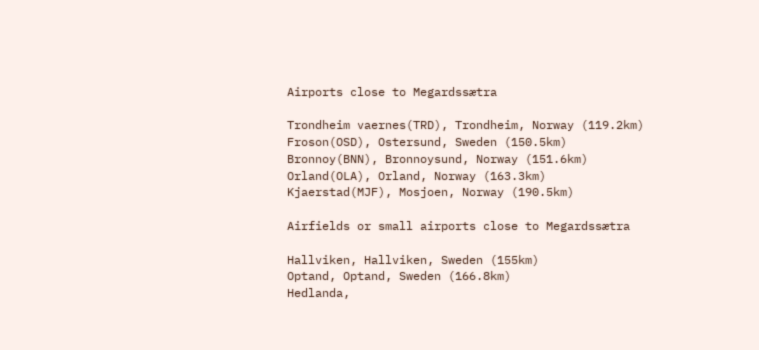Airports close to Megardssætra

Trondheim vaernes(TRD), Trondheim, Norway (119.2km)
Froson(OSD), Ostersund, Sweden (150.5km)
Bronnoy(BNN), Bronnoysund, Norway (151.6km)
Orland(OLA), Orland, Norway (163.3km)
Kjaerstad(MJF), Mosjoen, Norway (190.5km)

Airfields or small airports close to Megardssætra

Hallviken, Hallviken, Sweden (155km)
Optand, Optand, Sweden (166.8km)
Hedlanda,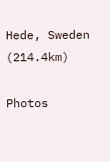Hede, Sweden (214.4km)

Photos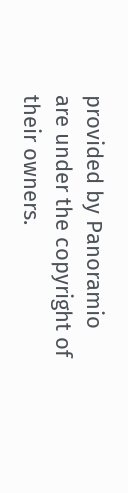provided by Panoramio are under the copyright of their owners.